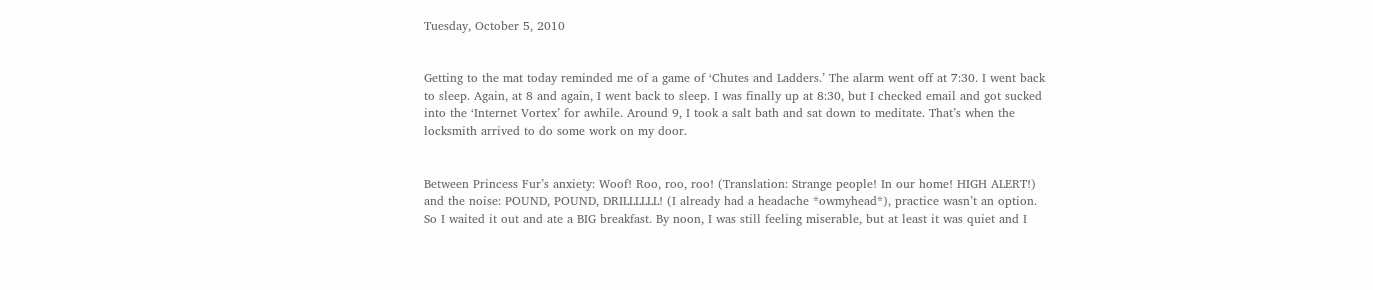Tuesday, October 5, 2010


Getting to the mat today reminded me of a game of ‘Chutes and Ladders.’ The alarm went off at 7:30. I went back to sleep. Again, at 8 and again, I went back to sleep. I was finally up at 8:30, but I checked email and got sucked into the ‘Internet Vortex’ for awhile. Around 9, I took a salt bath and sat down to meditate. That’s when the locksmith arrived to do some work on my door.


Between Princess Fur’s anxiety: Woof! Roo, roo, roo! (Translation: Strange people! In our home! HIGH ALERT!) and the noise: POUND, POUND, DRILLLLLL! (I already had a headache *owmyhead*), practice wasn’t an option. So I waited it out and ate a BIG breakfast. By noon, I was still feeling miserable, but at least it was quiet and I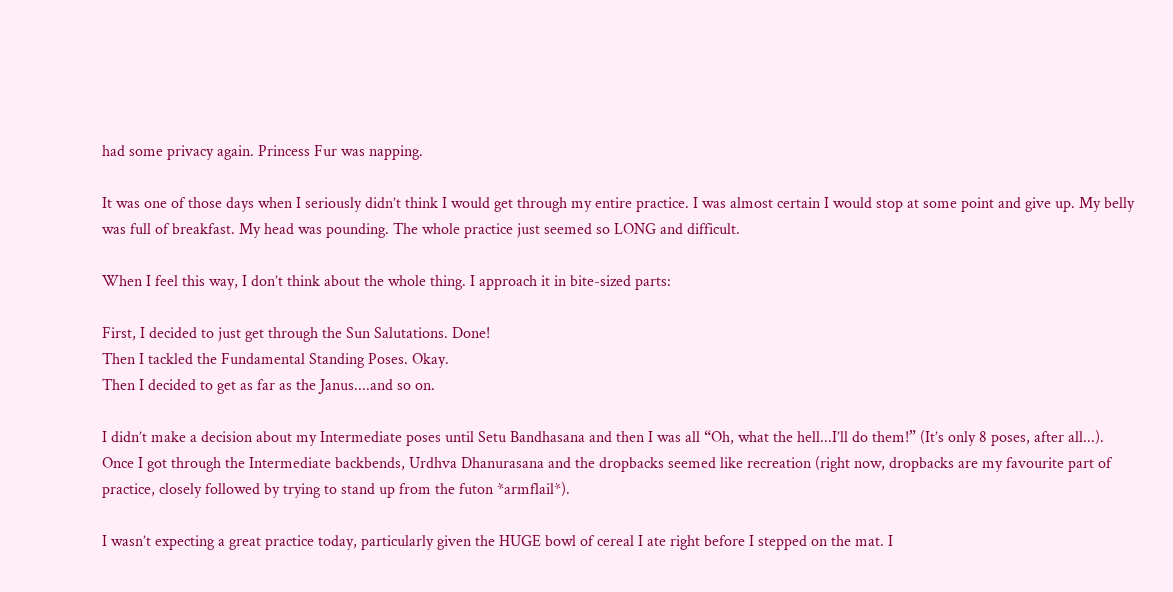had some privacy again. Princess Fur was napping.

It was one of those days when I seriously didn’t think I would get through my entire practice. I was almost certain I would stop at some point and give up. My belly was full of breakfast. My head was pounding. The whole practice just seemed so LONG and difficult.

When I feel this way, I don’t think about the whole thing. I approach it in bite-sized parts:

First, I decided to just get through the Sun Salutations. Done!
Then I tackled the Fundamental Standing Poses. Okay.
Then I decided to get as far as the Janus....and so on.

I didn’t make a decision about my Intermediate poses until Setu Bandhasana and then I was all “Oh, what the hell...I’ll do them!” (It’s only 8 poses, after all...). Once I got through the Intermediate backbends, Urdhva Dhanurasana and the dropbacks seemed like recreation (right now, dropbacks are my favourite part of practice, closely followed by trying to stand up from the futon *armflail*).

I wasn’t expecting a great practice today, particularly given the HUGE bowl of cereal I ate right before I stepped on the mat. I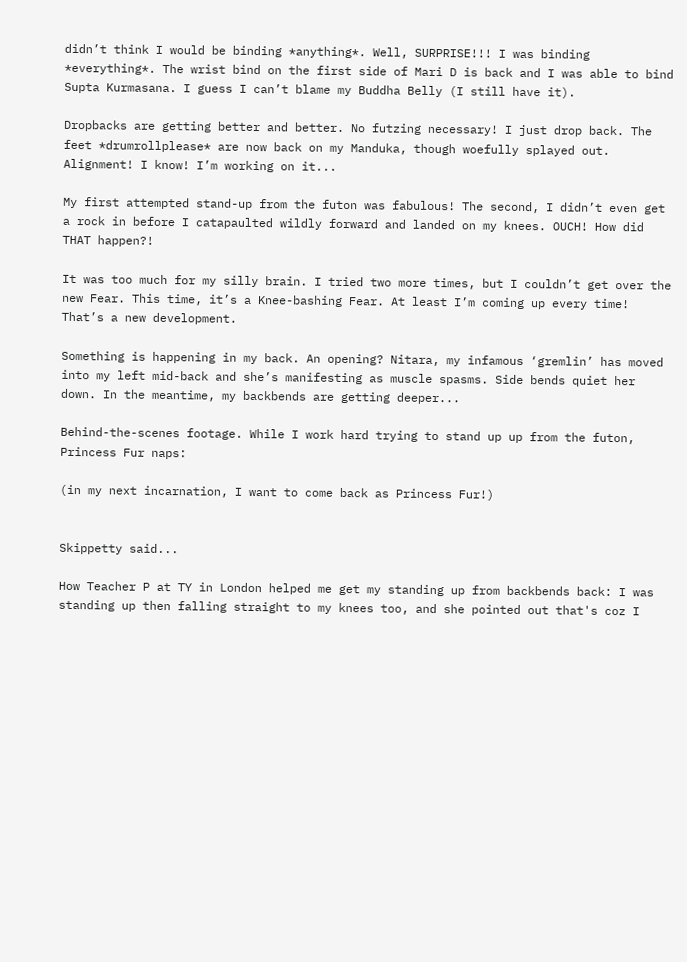didn’t think I would be binding *anything*. Well, SURPRISE!!! I was binding *everything*. The wrist bind on the first side of Mari D is back and I was able to bind Supta Kurmasana. I guess I can’t blame my Buddha Belly (I still have it).

Dropbacks are getting better and better. No futzing necessary! I just drop back. The feet *drumrollplease* are now back on my Manduka, though woefully splayed out. Alignment! I know! I’m working on it...

My first attempted stand-up from the futon was fabulous! The second, I didn’t even get a rock in before I catapaulted wildly forward and landed on my knees. OUCH! How did THAT happen?!

It was too much for my silly brain. I tried two more times, but I couldn’t get over the new Fear. This time, it’s a Knee-bashing Fear. At least I’m coming up every time! That’s a new development.

Something is happening in my back. An opening? Nitara, my infamous ‘gremlin’ has moved into my left mid-back and she’s manifesting as muscle spasms. Side bends quiet her down. In the meantime, my backbends are getting deeper...

Behind-the-scenes footage. While I work hard trying to stand up up from the futon, Princess Fur naps:

(in my next incarnation, I want to come back as Princess Fur!)


Skippetty said...

How Teacher P at TY in London helped me get my standing up from backbends back: I was standing up then falling straight to my knees too, and she pointed out that's coz I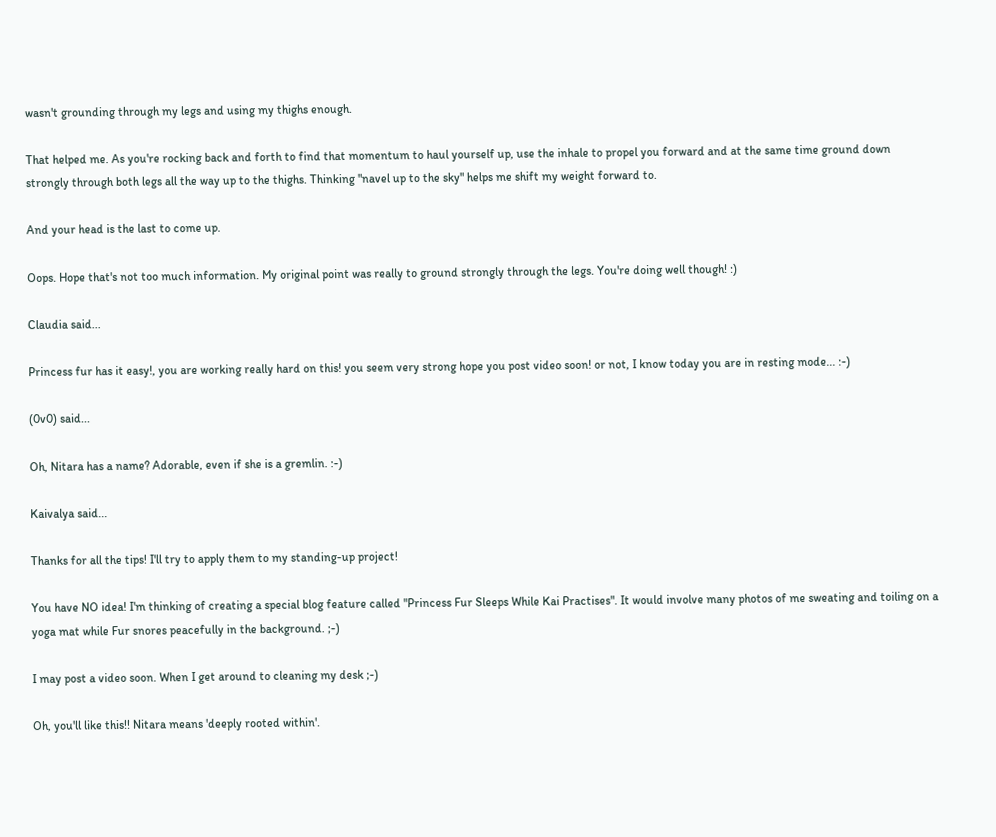wasn't grounding through my legs and using my thighs enough.

That helped me. As you're rocking back and forth to find that momentum to haul yourself up, use the inhale to propel you forward and at the same time ground down strongly through both legs all the way up to the thighs. Thinking "navel up to the sky" helps me shift my weight forward to.

And your head is the last to come up.

Oops. Hope that's not too much information. My original point was really to ground strongly through the legs. You're doing well though! :)

Claudia said...

Princess fur has it easy!, you are working really hard on this! you seem very strong hope you post video soon! or not, I know today you are in resting mode... :-)

(0v0) said...

Oh, Nitara has a name? Adorable, even if she is a gremlin. :-)

Kaivalya said...

Thanks for all the tips! I'll try to apply them to my standing-up project!

You have NO idea! I'm thinking of creating a special blog feature called "Princess Fur Sleeps While Kai Practises". It would involve many photos of me sweating and toiling on a yoga mat while Fur snores peacefully in the background. ;-)

I may post a video soon. When I get around to cleaning my desk ;-)

Oh, you'll like this!! Nitara means 'deeply rooted within'.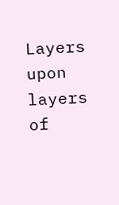Layers upon layers of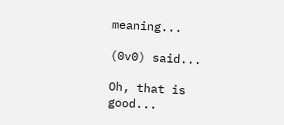meaning...

(0v0) said...

Oh, that is good...